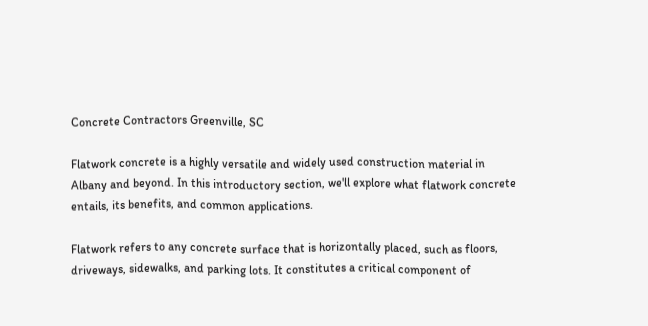Concrete Contractors Greenville, SC

Flatwork concrete is a highly versatile and widely used construction material in Albany and beyond. In this introductory section, we'll explore what flatwork concrete entails, its benefits, and common applications.

Flatwork refers to any concrete surface that is horizontally placed, such as floors, driveways, sidewalks, and parking lots. It constitutes a critical component of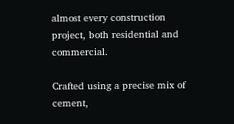almost every construction project, both residential and commercial.

Crafted using a precise mix of cement,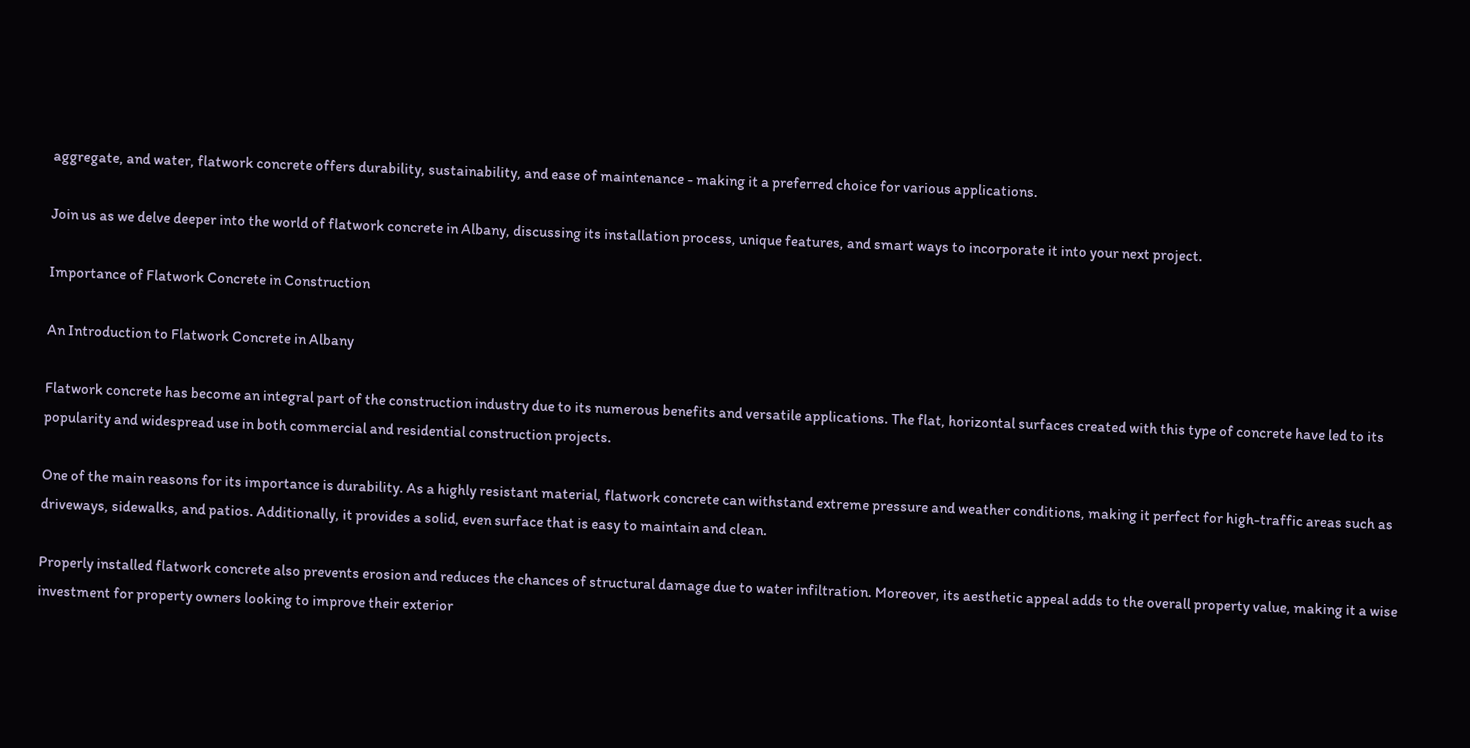aggregate, and water, flatwork concrete offers durability, sustainability, and ease of maintenance - making it a preferred choice for various applications.

Join us as we delve deeper into the world of flatwork concrete in Albany, discussing its installation process, unique features, and smart ways to incorporate it into your next project.

Importance of Flatwork Concrete in Construction

An Introduction to Flatwork Concrete in Albany

Flatwork concrete has become an integral part of the construction industry due to its numerous benefits and versatile applications. The flat, horizontal surfaces created with this type of concrete have led to its popularity and widespread use in both commercial and residential construction projects.

One of the main reasons for its importance is durability. As a highly resistant material, flatwork concrete can withstand extreme pressure and weather conditions, making it perfect for high-traffic areas such as driveways, sidewalks, and patios. Additionally, it provides a solid, even surface that is easy to maintain and clean.

Properly installed flatwork concrete also prevents erosion and reduces the chances of structural damage due to water infiltration. Moreover, its aesthetic appeal adds to the overall property value, making it a wise investment for property owners looking to improve their exterior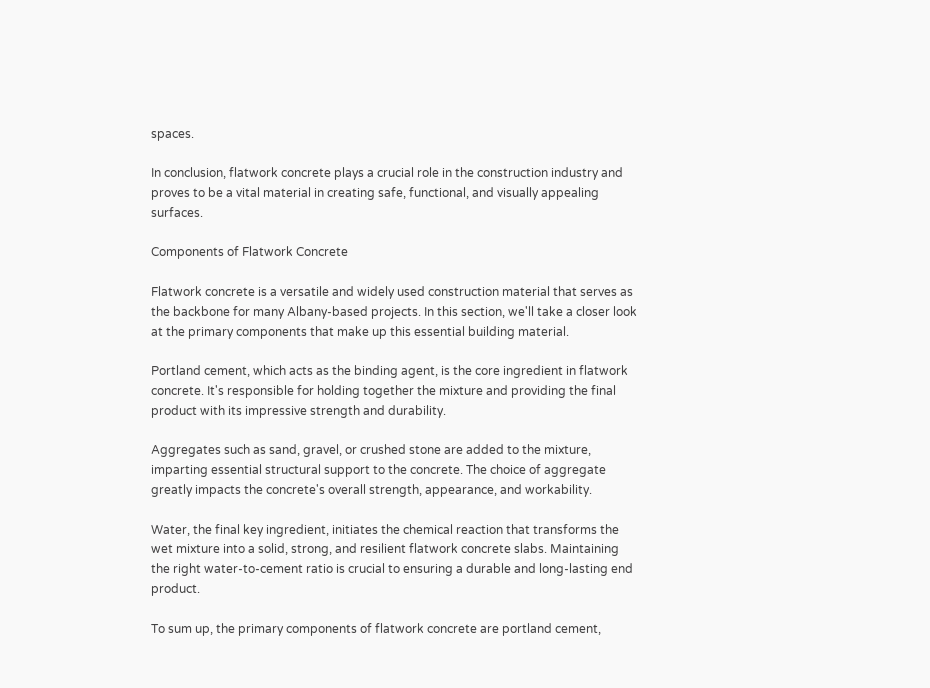spaces.

In conclusion, flatwork concrete plays a crucial role in the construction industry and proves to be a vital material in creating safe, functional, and visually appealing surfaces.

Components of Flatwork Concrete

Flatwork concrete is a versatile and widely used construction material that serves as the backbone for many Albany-based projects. In this section, we'll take a closer look at the primary components that make up this essential building material.

Portland cement, which acts as the binding agent, is the core ingredient in flatwork concrete. It's responsible for holding together the mixture and providing the final product with its impressive strength and durability.

Aggregates such as sand, gravel, or crushed stone are added to the mixture, imparting essential structural support to the concrete. The choice of aggregate greatly impacts the concrete's overall strength, appearance, and workability.

Water, the final key ingredient, initiates the chemical reaction that transforms the wet mixture into a solid, strong, and resilient flatwork concrete slabs. Maintaining the right water-to-cement ratio is crucial to ensuring a durable and long-lasting end product.

To sum up, the primary components of flatwork concrete are portland cement,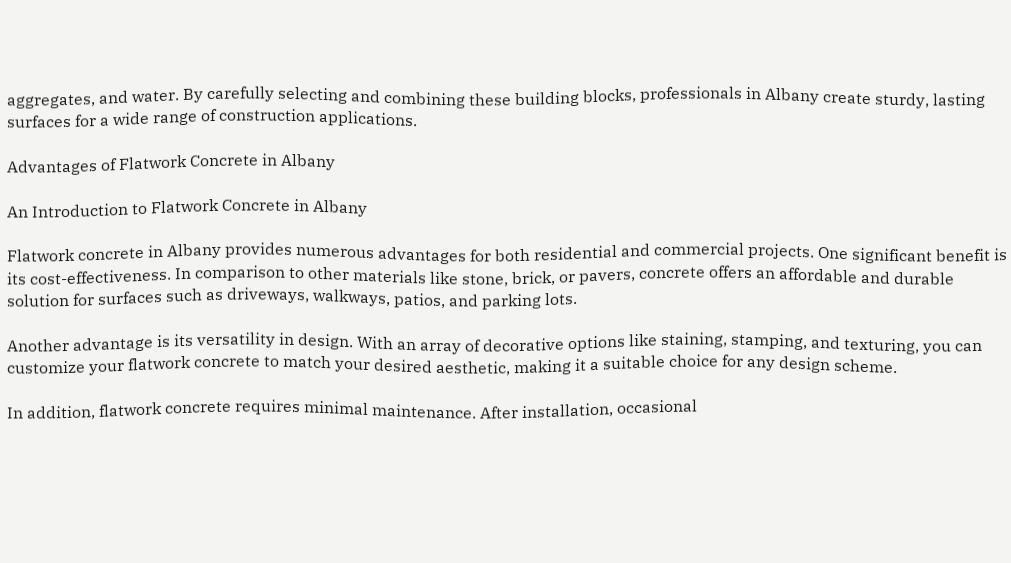aggregates, and water. By carefully selecting and combining these building blocks, professionals in Albany create sturdy, lasting surfaces for a wide range of construction applications.

Advantages of Flatwork Concrete in Albany

An Introduction to Flatwork Concrete in Albany

Flatwork concrete in Albany provides numerous advantages for both residential and commercial projects. One significant benefit is its cost-effectiveness. In comparison to other materials like stone, brick, or pavers, concrete offers an affordable and durable solution for surfaces such as driveways, walkways, patios, and parking lots.

Another advantage is its versatility in design. With an array of decorative options like staining, stamping, and texturing, you can customize your flatwork concrete to match your desired aesthetic, making it a suitable choice for any design scheme.

In addition, flatwork concrete requires minimal maintenance. After installation, occasional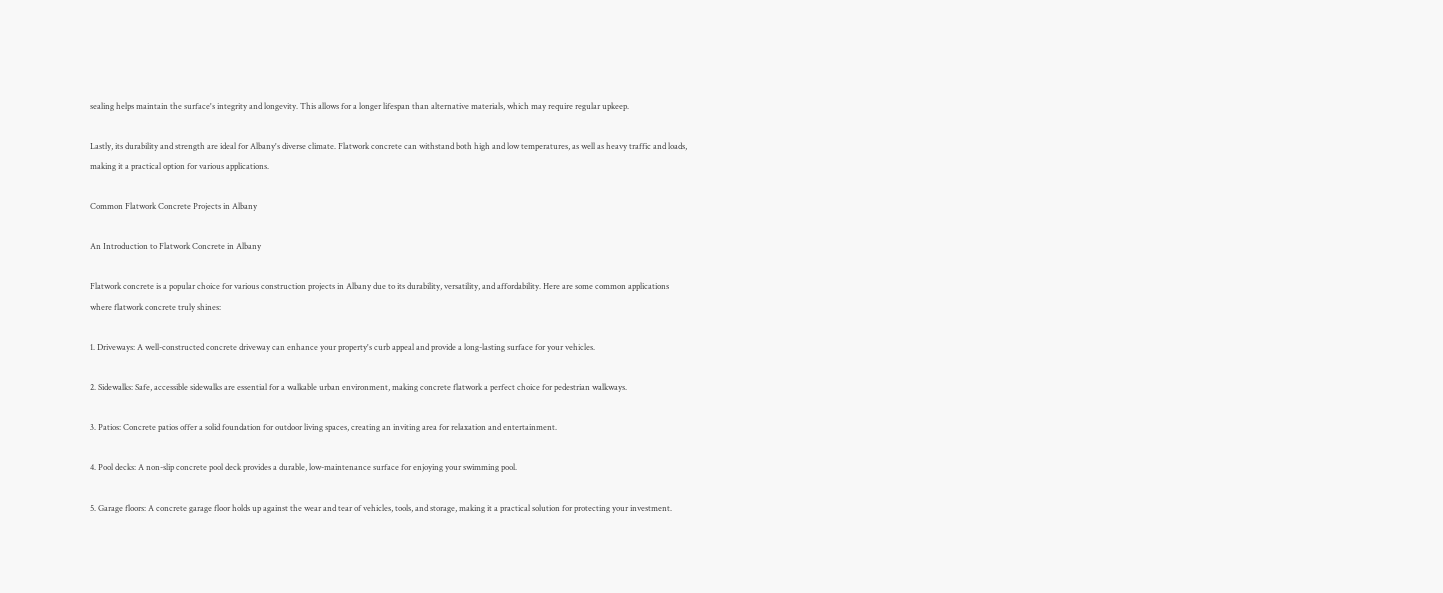sealing helps maintain the surface's integrity and longevity. This allows for a longer lifespan than alternative materials, which may require regular upkeep.

Lastly, its durability and strength are ideal for Albany's diverse climate. Flatwork concrete can withstand both high and low temperatures, as well as heavy traffic and loads, making it a practical option for various applications.

Common Flatwork Concrete Projects in Albany

An Introduction to Flatwork Concrete in Albany

Flatwork concrete is a popular choice for various construction projects in Albany due to its durability, versatility, and affordability. Here are some common applications where flatwork concrete truly shines:

1. Driveways: A well-constructed concrete driveway can enhance your property's curb appeal and provide a long-lasting surface for your vehicles.

2. Sidewalks: Safe, accessible sidewalks are essential for a walkable urban environment, making concrete flatwork a perfect choice for pedestrian walkways.

3. Patios: Concrete patios offer a solid foundation for outdoor living spaces, creating an inviting area for relaxation and entertainment.

4. Pool decks: A non-slip concrete pool deck provides a durable, low-maintenance surface for enjoying your swimming pool.

5. Garage floors: A concrete garage floor holds up against the wear and tear of vehicles, tools, and storage, making it a practical solution for protecting your investment.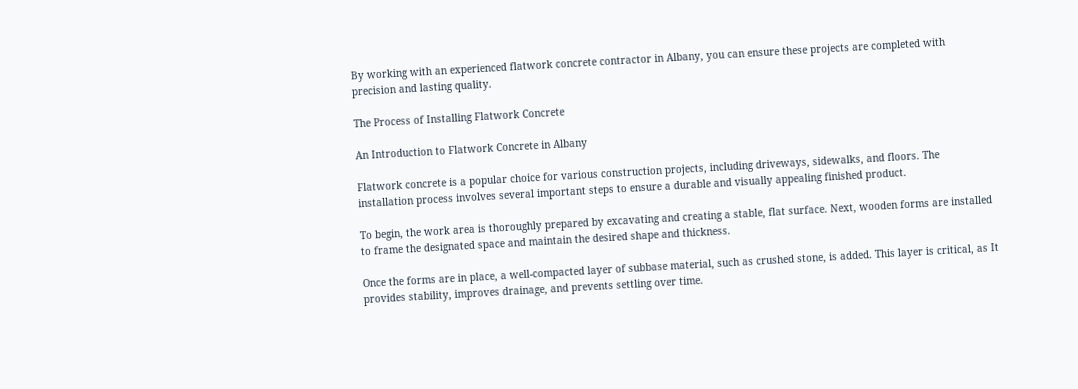By working with an experienced flatwork concrete contractor in Albany, you can ensure these projects are completed with precision and lasting quality.

The Process of Installing Flatwork Concrete

An Introduction to Flatwork Concrete in Albany

Flatwork concrete is a popular choice for various construction projects, including driveways, sidewalks, and floors. The installation process involves several important steps to ensure a durable and visually appealing finished product.

To begin, the work area is thoroughly prepared by excavating and creating a stable, flat surface. Next, wooden forms are installed to frame the designated space and maintain the desired shape and thickness.

Once the forms are in place, a well-compacted layer of subbase material, such as crushed stone, is added. This layer is critical, as It provides stability, improves drainage, and prevents settling over time.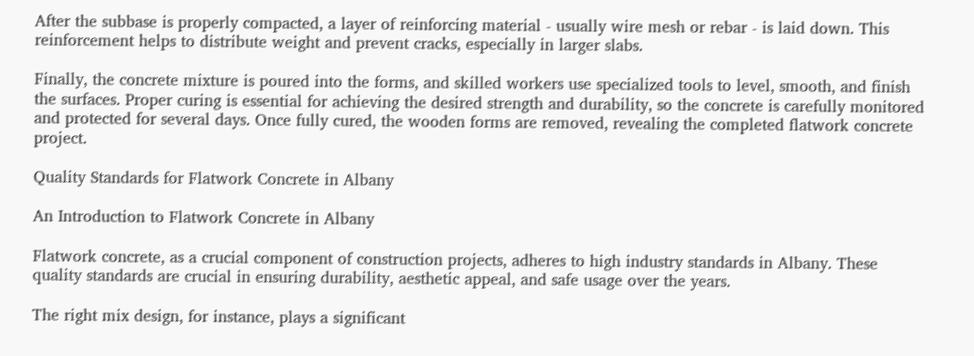After the subbase is properly compacted, a layer of reinforcing material - usually wire mesh or rebar - is laid down. This reinforcement helps to distribute weight and prevent cracks, especially in larger slabs.

Finally, the concrete mixture is poured into the forms, and skilled workers use specialized tools to level, smooth, and finish the surfaces. Proper curing is essential for achieving the desired strength and durability, so the concrete is carefully monitored and protected for several days. Once fully cured, the wooden forms are removed, revealing the completed flatwork concrete project.

Quality Standards for Flatwork Concrete in Albany

An Introduction to Flatwork Concrete in Albany

Flatwork concrete, as a crucial component of construction projects, adheres to high industry standards in Albany. These quality standards are crucial in ensuring durability, aesthetic appeal, and safe usage over the years.

The right mix design, for instance, plays a significant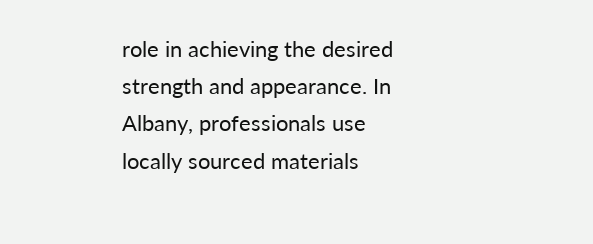role in achieving the desired strength and appearance. In Albany, professionals use locally sourced materials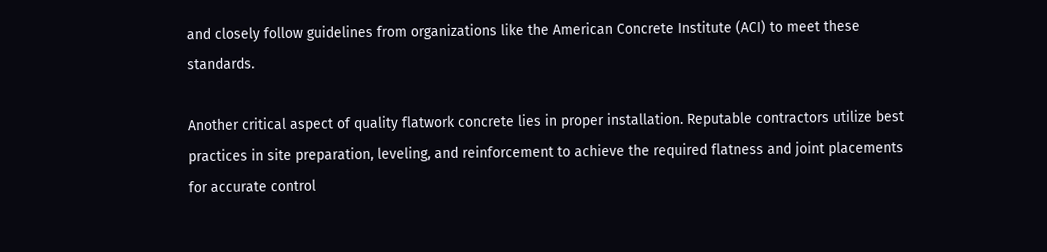and closely follow guidelines from organizations like the American Concrete Institute (ACI) to meet these standards.

Another critical aspect of quality flatwork concrete lies in proper installation. Reputable contractors utilize best practices in site preparation, leveling, and reinforcement to achieve the required flatness and joint placements for accurate control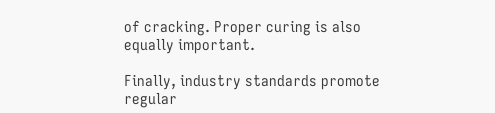of cracking. Proper curing is also equally important.

Finally, industry standards promote regular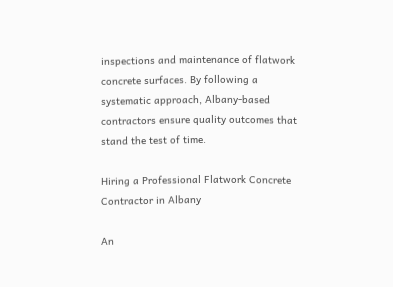inspections and maintenance of flatwork concrete surfaces. By following a systematic approach, Albany-based contractors ensure quality outcomes that stand the test of time.

Hiring a Professional Flatwork Concrete Contractor in Albany

An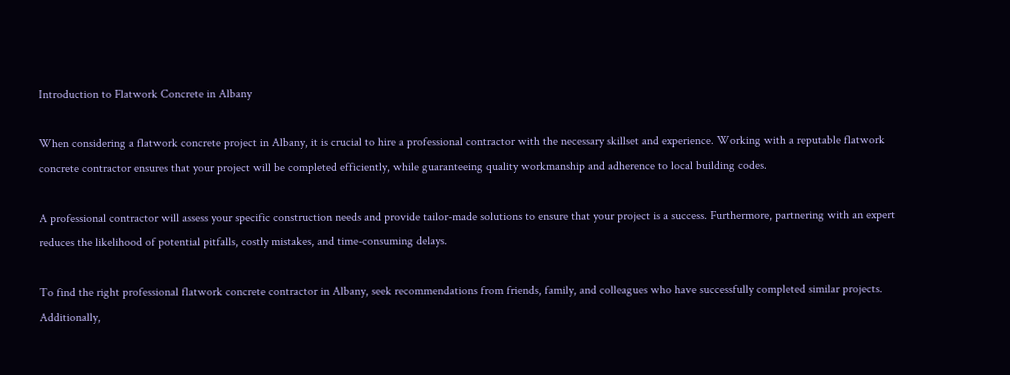Introduction to Flatwork Concrete in Albany

When considering a flatwork concrete project in Albany, it is crucial to hire a professional contractor with the necessary skillset and experience. Working with a reputable flatwork concrete contractor ensures that your project will be completed efficiently, while guaranteeing quality workmanship and adherence to local building codes.

A professional contractor will assess your specific construction needs and provide tailor-made solutions to ensure that your project is a success. Furthermore, partnering with an expert reduces the likelihood of potential pitfalls, costly mistakes, and time-consuming delays.

To find the right professional flatwork concrete contractor in Albany, seek recommendations from friends, family, and colleagues who have successfully completed similar projects. Additionally,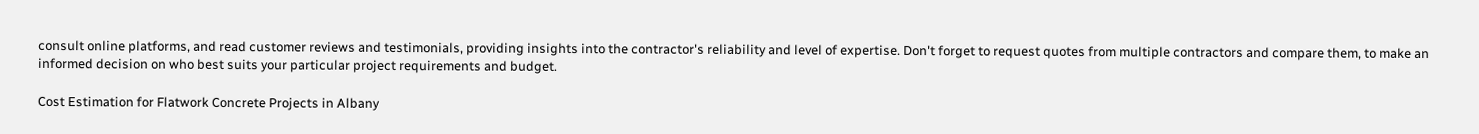consult online platforms, and read customer reviews and testimonials, providing insights into the contractor's reliability and level of expertise. Don't forget to request quotes from multiple contractors and compare them, to make an informed decision on who best suits your particular project requirements and budget.

Cost Estimation for Flatwork Concrete Projects in Albany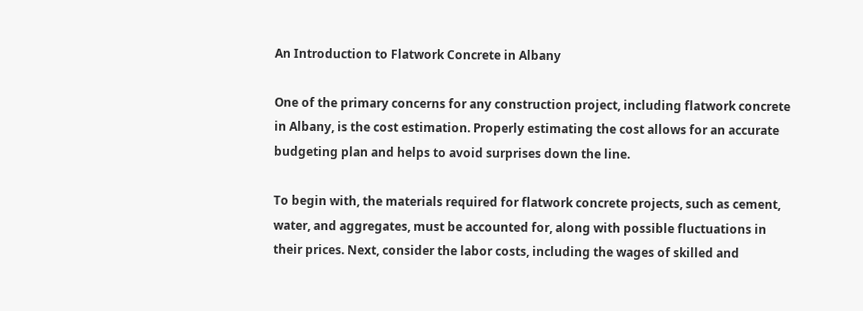An Introduction to Flatwork Concrete in Albany

One of the primary concerns for any construction project, including flatwork concrete in Albany, is the cost estimation. Properly estimating the cost allows for an accurate budgeting plan and helps to avoid surprises down the line.

To begin with, the materials required for flatwork concrete projects, such as cement, water, and aggregates, must be accounted for, along with possible fluctuations in their prices. Next, consider the labor costs, including the wages of skilled and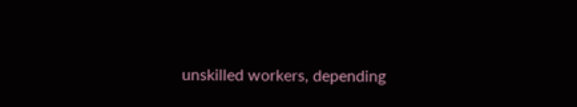unskilled workers, depending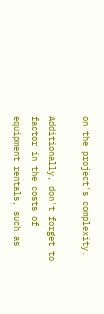on the project's complexity.

Additionally, don't forget to factor in the costs of equipment rentals, such as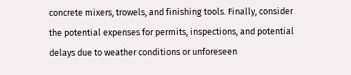concrete mixers, trowels, and finishing tools. Finally, consider the potential expenses for permits, inspections, and potential delays due to weather conditions or unforeseen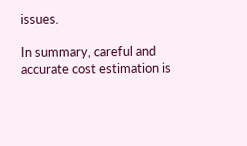issues.

In summary, careful and accurate cost estimation is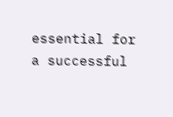essential for a successful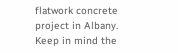flatwork concrete project in Albany. Keep in mind the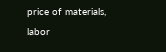price of materials, labor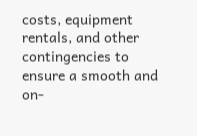costs, equipment rentals, and other contingencies to ensure a smooth and on-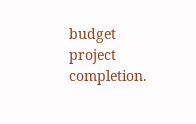budget project completion.